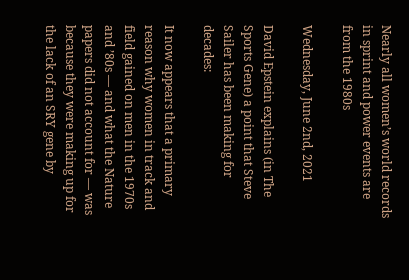Nearly all women’s world records in sprint and power events are from the 1980s

Wednesday, June 2nd, 2021

David Epstein explains (in The Sports Gene) a point that Steve Sailer has been making for decades:

It now appears that a primary reason why women in track and field gained on men in the 1970s and ’80s — and what the Nature papers did not account for — was because they were making up for the lack of an SRY gene by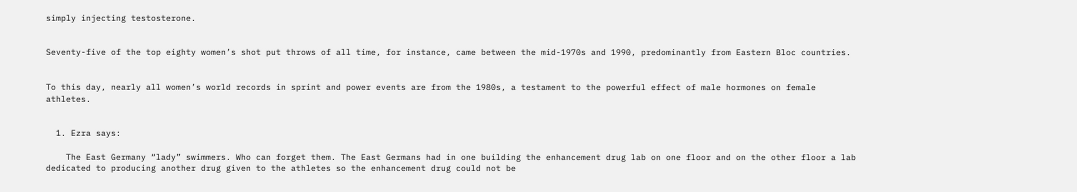simply injecting testosterone.


Seventy-five of the top eighty women’s shot put throws of all time, for instance, came between the mid-1970s and 1990, predominantly from Eastern Bloc countries.


To this day, nearly all women’s world records in sprint and power events are from the 1980s, a testament to the powerful effect of male hormones on female athletes.


  1. Ezra says:

    The East Germany “lady” swimmers. Who can forget them. The East Germans had in one building the enhancement drug lab on one floor and on the other floor a lab dedicated to producing another drug given to the athletes so the enhancement drug could not be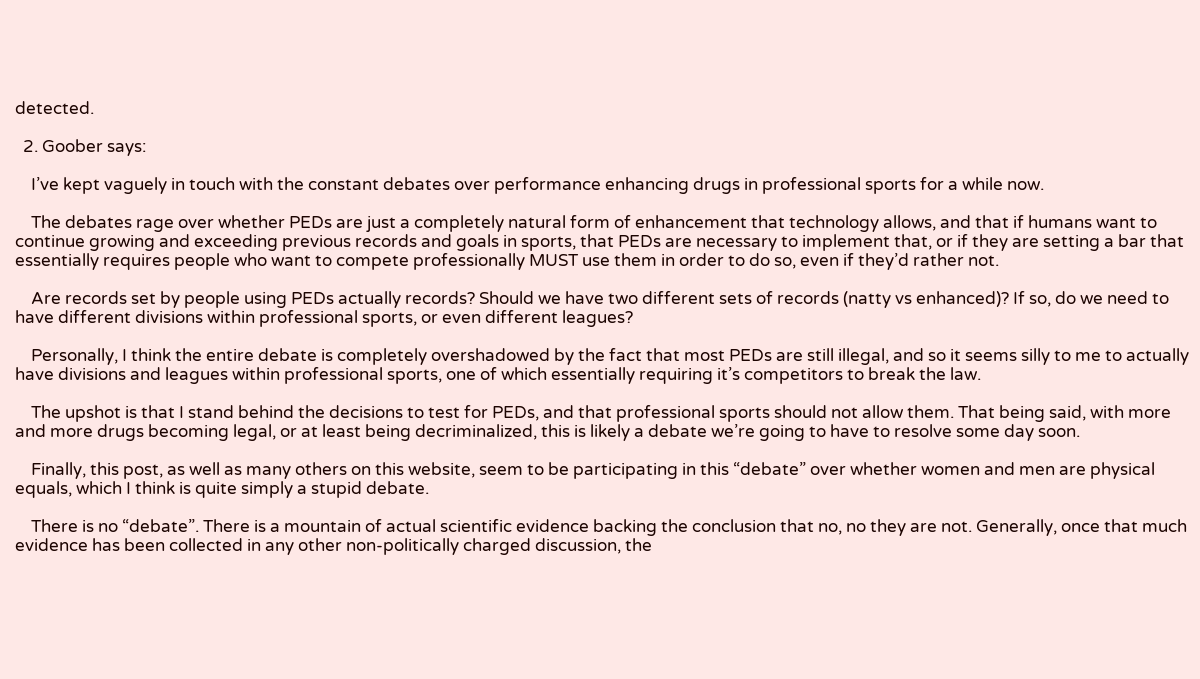detected.

  2. Goober says:

    I’ve kept vaguely in touch with the constant debates over performance enhancing drugs in professional sports for a while now.

    The debates rage over whether PEDs are just a completely natural form of enhancement that technology allows, and that if humans want to continue growing and exceeding previous records and goals in sports, that PEDs are necessary to implement that, or if they are setting a bar that essentially requires people who want to compete professionally MUST use them in order to do so, even if they’d rather not.

    Are records set by people using PEDs actually records? Should we have two different sets of records (natty vs enhanced)? If so, do we need to have different divisions within professional sports, or even different leagues?

    Personally, I think the entire debate is completely overshadowed by the fact that most PEDs are still illegal, and so it seems silly to me to actually have divisions and leagues within professional sports, one of which essentially requiring it’s competitors to break the law.

    The upshot is that I stand behind the decisions to test for PEDs, and that professional sports should not allow them. That being said, with more and more drugs becoming legal, or at least being decriminalized, this is likely a debate we’re going to have to resolve some day soon.

    Finally, this post, as well as many others on this website, seem to be participating in this “debate” over whether women and men are physical equals, which I think is quite simply a stupid debate.

    There is no “debate”. There is a mountain of actual scientific evidence backing the conclusion that no, no they are not. Generally, once that much evidence has been collected in any other non-politically charged discussion, the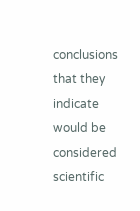conclusions that they indicate would be considered scientific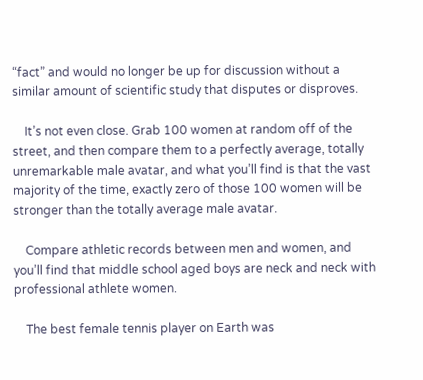“fact” and would no longer be up for discussion without a similar amount of scientific study that disputes or disproves.

    It’s not even close. Grab 100 women at random off of the street, and then compare them to a perfectly average, totally unremarkable male avatar, and what you’ll find is that the vast majority of the time, exactly zero of those 100 women will be stronger than the totally average male avatar.

    Compare athletic records between men and women, and you’ll find that middle school aged boys are neck and neck with professional athlete women.

    The best female tennis player on Earth was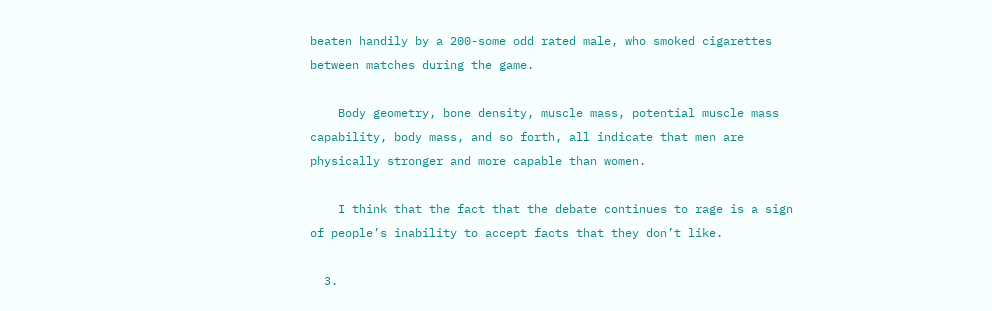beaten handily by a 200-some odd rated male, who smoked cigarettes between matches during the game.

    Body geometry, bone density, muscle mass, potential muscle mass capability, body mass, and so forth, all indicate that men are physically stronger and more capable than women.

    I think that the fact that the debate continues to rage is a sign of people’s inability to accept facts that they don’t like.

  3.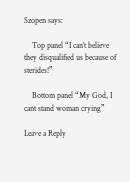Szopen says:

    Top panel “I can’t believe they disqualified us because of sterides!”

    Bottom panel “My God, I cant stand woman crying”

Leave a Reply